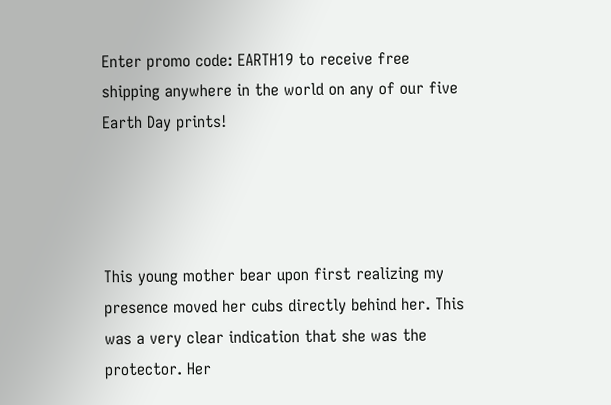Enter promo code: EARTH19 to receive free shipping anywhere in the world on any of our five Earth Day prints!




This young mother bear upon first realizing my presence moved her cubs directly behind her. This was a very clear indication that she was the protector. Her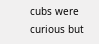cubs were curious but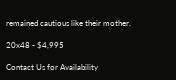remained cautious like their mother.

20x48 - $4,995

Contact Us for Availability